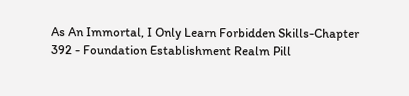As An Immortal, I Only Learn Forbidden Skills-Chapter 392 - Foundation Establishment Realm Pill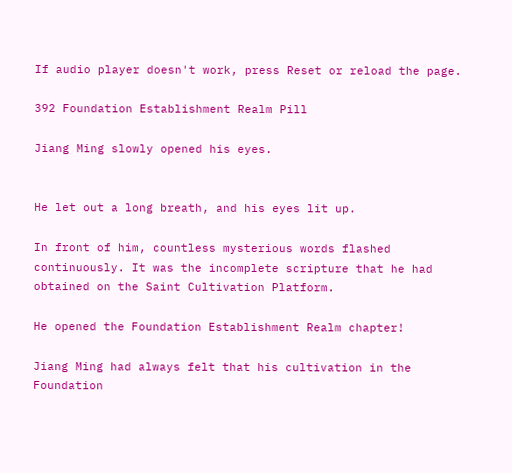If audio player doesn't work, press Reset or reload the page.

392 Foundation Establishment Realm Pill

Jiang Ming slowly opened his eyes.


He let out a long breath, and his eyes lit up.

In front of him, countless mysterious words flashed continuously. It was the incomplete scripture that he had obtained on the Saint Cultivation Platform.

He opened the Foundation Establishment Realm chapter!

Jiang Ming had always felt that his cultivation in the Foundation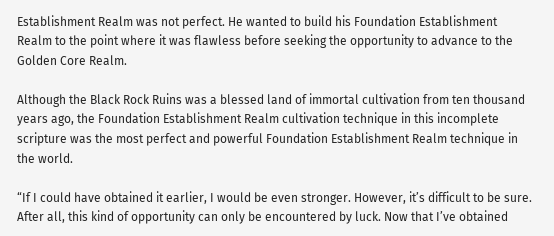Establishment Realm was not perfect. He wanted to build his Foundation Establishment Realm to the point where it was flawless before seeking the opportunity to advance to the Golden Core Realm.

Although the Black Rock Ruins was a blessed land of immortal cultivation from ten thousand years ago, the Foundation Establishment Realm cultivation technique in this incomplete scripture was the most perfect and powerful Foundation Establishment Realm technique in the world.

“If I could have obtained it earlier, I would be even stronger. However, it’s difficult to be sure. After all, this kind of opportunity can only be encountered by luck. Now that I’ve obtained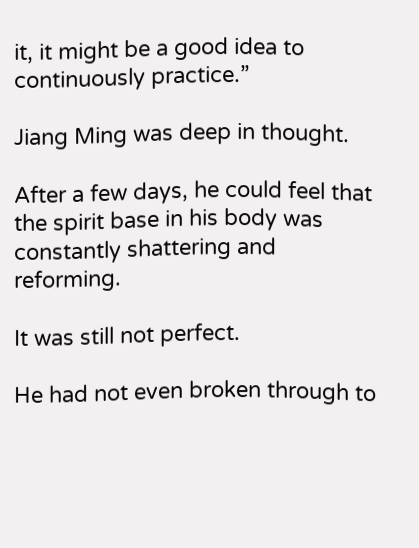it, it might be a good idea to continuously practice.”

Jiang Ming was deep in thought.

After a few days, he could feel that the spirit base in his body was constantly shattering and reforming.

It was still not perfect.

He had not even broken through to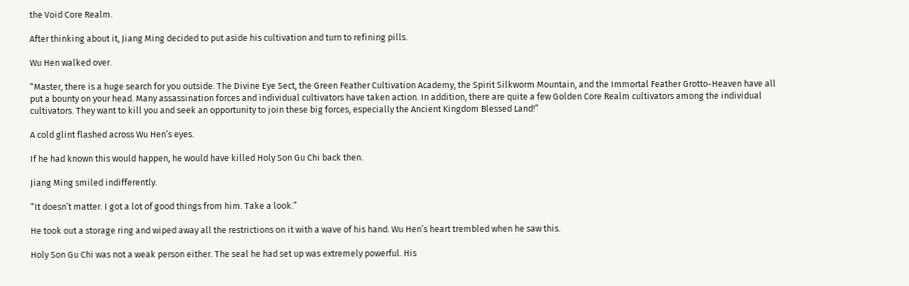the Void Core Realm.

After thinking about it, Jiang Ming decided to put aside his cultivation and turn to refining pills.

Wu Hen walked over.

“Master, there is a huge search for you outside. The Divine Eye Sect, the Green Feather Cultivation Academy, the Spirit Silkworm Mountain, and the Immortal Feather Grotto-Heaven have all put a bounty on your head. Many assassination forces and individual cultivators have taken action. In addition, there are quite a few Golden Core Realm cultivators among the individual cultivators. They want to kill you and seek an opportunity to join these big forces, especially the Ancient Kingdom Blessed Land!”

A cold glint flashed across Wu Hen’s eyes.

If he had known this would happen, he would have killed Holy Son Gu Chi back then.

Jiang Ming smiled indifferently.

“It doesn’t matter. I got a lot of good things from him. Take a look.”

He took out a storage ring and wiped away all the restrictions on it with a wave of his hand. Wu Hen’s heart trembled when he saw this.

Holy Son Gu Chi was not a weak person either. The seal he had set up was extremely powerful. His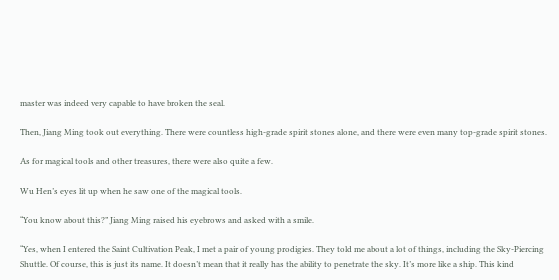master was indeed very capable to have broken the seal.

Then, Jiang Ming took out everything. There were countless high-grade spirit stones alone, and there were even many top-grade spirit stones.

As for magical tools and other treasures, there were also quite a few.

Wu Hen’s eyes lit up when he saw one of the magical tools.

“You know about this?” Jiang Ming raised his eyebrows and asked with a smile.

“Yes, when I entered the Saint Cultivation Peak, I met a pair of young prodigies. They told me about a lot of things, including the Sky-Piercing Shuttle. Of course, this is just its name. It doesn’t mean that it really has the ability to penetrate the sky. It’s more like a ship. This kind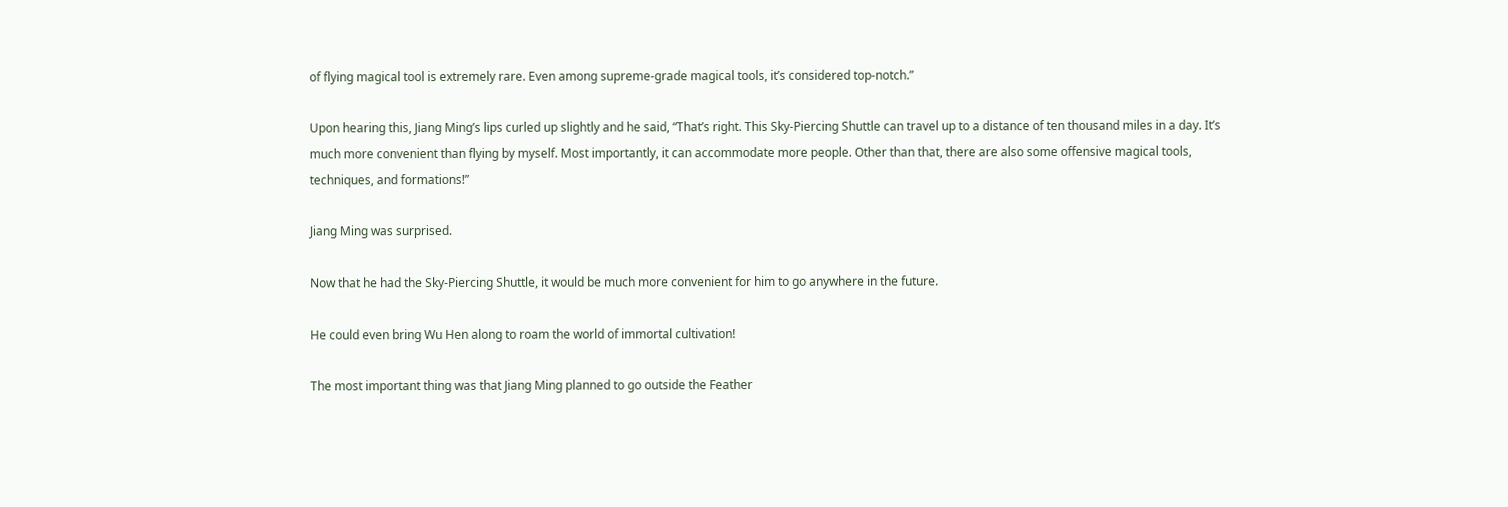of flying magical tool is extremely rare. Even among supreme-grade magical tools, it’s considered top-notch.”

Upon hearing this, Jiang Ming’s lips curled up slightly and he said, “That’s right. This Sky-Piercing Shuttle can travel up to a distance of ten thousand miles in a day. It’s much more convenient than flying by myself. Most importantly, it can accommodate more people. Other than that, there are also some offensive magical tools, techniques, and formations!”

Jiang Ming was surprised.

Now that he had the Sky-Piercing Shuttle, it would be much more convenient for him to go anywhere in the future.

He could even bring Wu Hen along to roam the world of immortal cultivation!

The most important thing was that Jiang Ming planned to go outside the Feather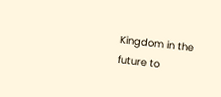Kingdom in the future to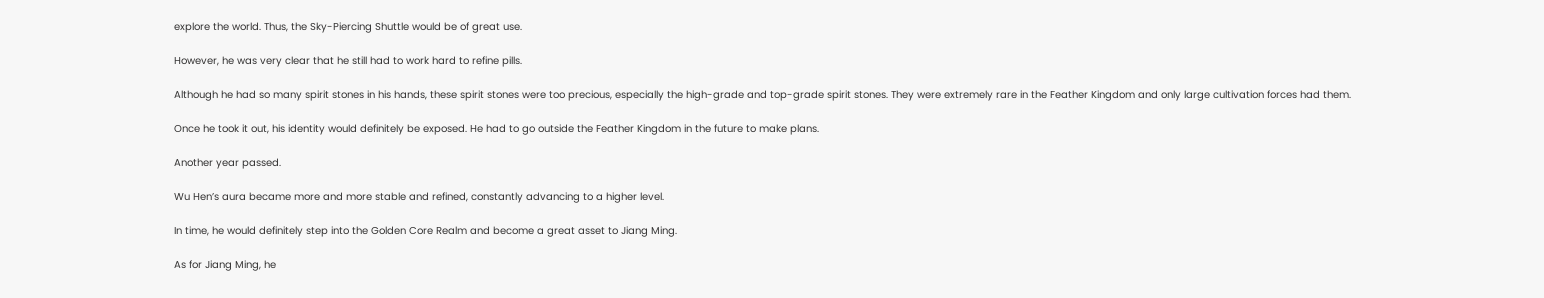explore the world. Thus, the Sky-Piercing Shuttle would be of great use.

However, he was very clear that he still had to work hard to refine pills.

Although he had so many spirit stones in his hands, these spirit stones were too precious, especially the high-grade and top-grade spirit stones. They were extremely rare in the Feather Kingdom and only large cultivation forces had them.

Once he took it out, his identity would definitely be exposed. He had to go outside the Feather Kingdom in the future to make plans.

Another year passed.

Wu Hen’s aura became more and more stable and refined, constantly advancing to a higher level.

In time, he would definitely step into the Golden Core Realm and become a great asset to Jiang Ming.

As for Jiang Ming, he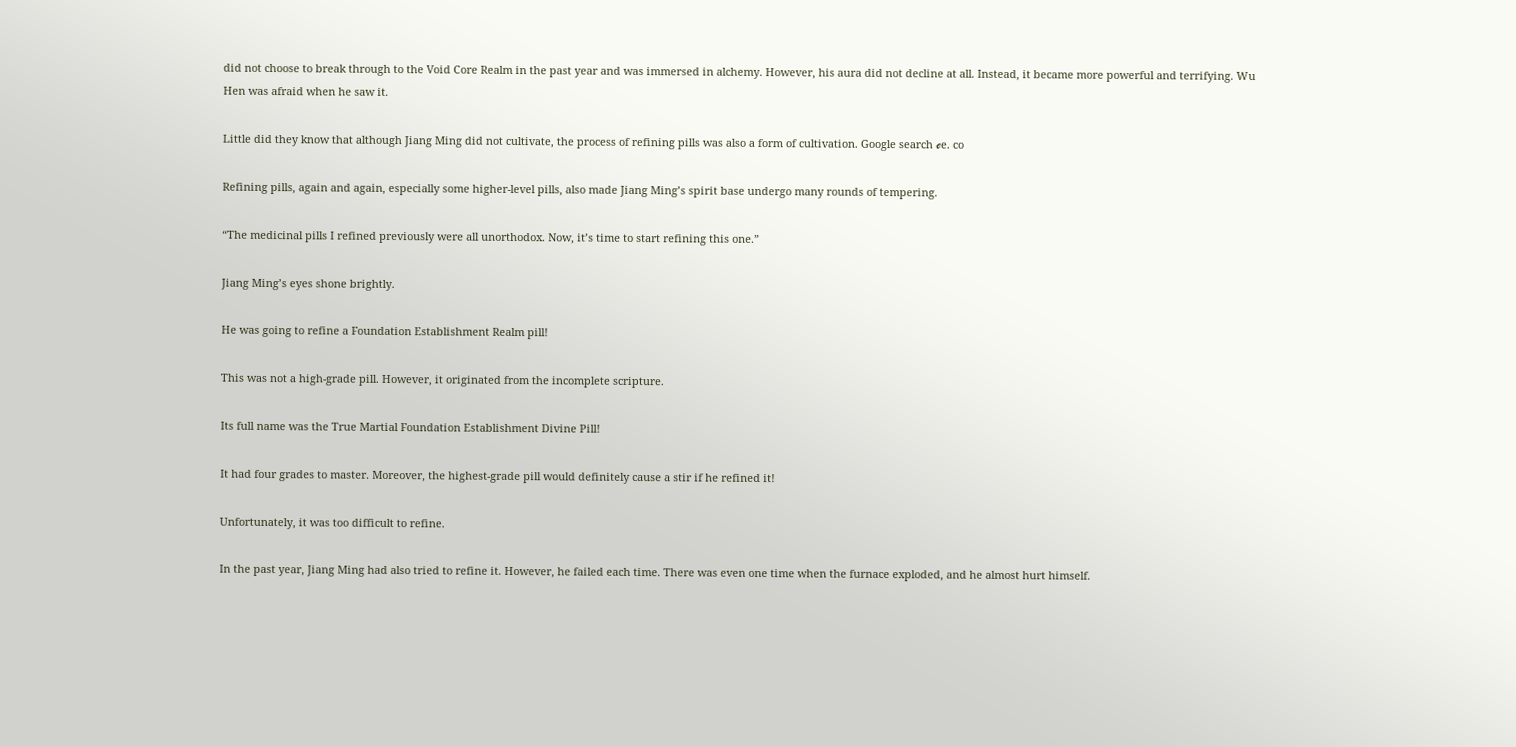did not choose to break through to the Void Core Realm in the past year and was immersed in alchemy. However, his aura did not decline at all. Instead, it became more powerful and terrifying. Wu Hen was afraid when he saw it.

Little did they know that although Jiang Ming did not cultivate, the process of refining pills was also a form of cultivation. Google search ℯe. co

Refining pills, again and again, especially some higher-level pills, also made Jiang Ming’s spirit base undergo many rounds of tempering.

“The medicinal pills I refined previously were all unorthodox. Now, it’s time to start refining this one.”

Jiang Ming’s eyes shone brightly.

He was going to refine a Foundation Establishment Realm pill!

This was not a high-grade pill. However, it originated from the incomplete scripture.

Its full name was the True Martial Foundation Establishment Divine Pill!

It had four grades to master. Moreover, the highest-grade pill would definitely cause a stir if he refined it!

Unfortunately, it was too difficult to refine.

In the past year, Jiang Ming had also tried to refine it. However, he failed each time. There was even one time when the furnace exploded, and he almost hurt himself.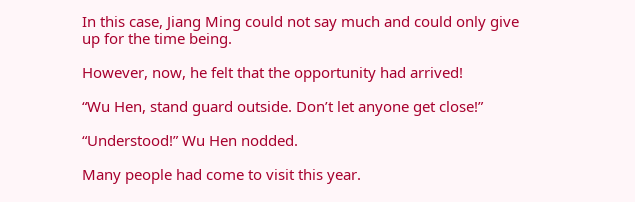In this case, Jiang Ming could not say much and could only give up for the time being.

However, now, he felt that the opportunity had arrived!

“Wu Hen, stand guard outside. Don’t let anyone get close!”

“Understood!” Wu Hen nodded.

Many people had come to visit this year.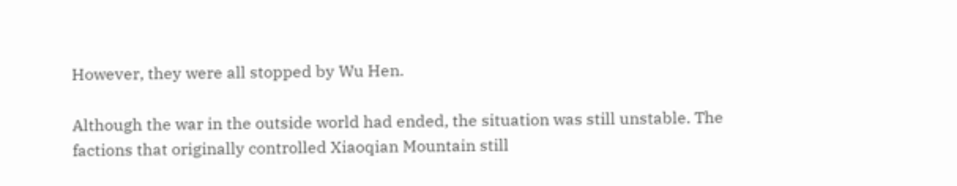However, they were all stopped by Wu Hen.

Although the war in the outside world had ended, the situation was still unstable. The factions that originally controlled Xiaoqian Mountain still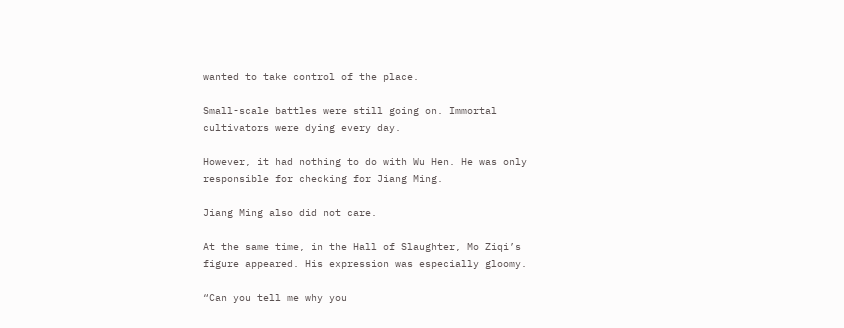wanted to take control of the place.

Small-scale battles were still going on. Immortal cultivators were dying every day.

However, it had nothing to do with Wu Hen. He was only responsible for checking for Jiang Ming.

Jiang Ming also did not care.

At the same time, in the Hall of Slaughter, Mo Ziqi’s figure appeared. His expression was especially gloomy.

“Can you tell me why you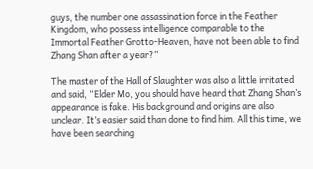guys, the number one assassination force in the Feather Kingdom, who possess intelligence comparable to the Immortal Feather Grotto-Heaven, have not been able to find Zhang Shan after a year?”

The master of the Hall of Slaughter was also a little irritated and said, “Elder Mo, you should have heard that Zhang Shan’s appearance is fake. His background and origins are also unclear. It’s easier said than done to find him. All this time, we have been searching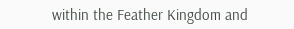within the Feather Kingdom and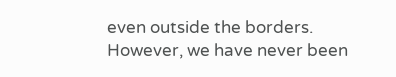even outside the borders. However, we have never been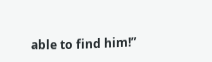able to find him!”